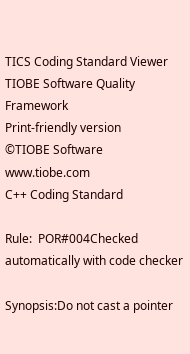TICS Coding Standard Viewer
TIOBE Software Quality Framework
Print-friendly version
©TIOBE Software www.tiobe.com
C++ Coding Standard

Rule:  POR#004Checked automatically with code checker

Synopsis:Do not cast a pointer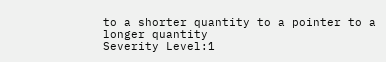to a shorter quantity to a pointer to a longer quantity
Severity Level:1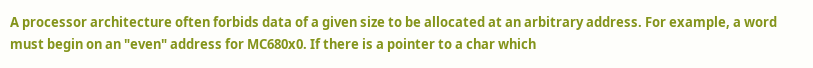A processor architecture often forbids data of a given size to be allocated at an arbitrary address. For example, a word must begin on an "even" address for MC680x0. If there is a pointer to a char which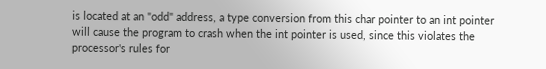is located at an "odd" address, a type conversion from this char pointer to an int pointer will cause the program to crash when the int pointer is used, since this violates the processor's rules for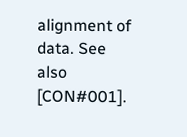alignment of data. See also [CON#001].